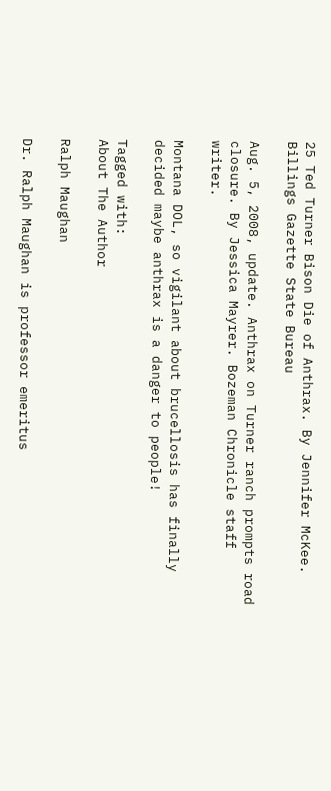25 Ted Turner Bison Die of Anthrax. By Jennifer McKee. Billings Gazette State Bureau

Aug. 5, 2008, update. Anthrax on Turner ranch prompts road closure. By Jessica Mayrer. Bozeman Chronicle staff writer.

Montana DOL, so vigilant about brucellosis has finally decided maybe anthrax is a danger to people!

Tagged with:
About The Author

Ralph Maughan

Dr. Ralph Maughan is professor emeritus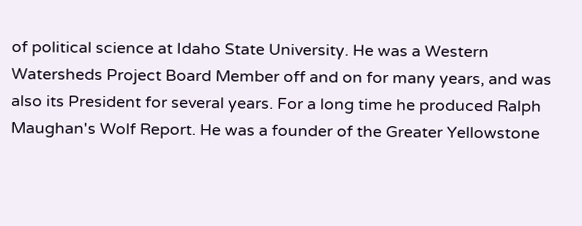of political science at Idaho State University. He was a Western Watersheds Project Board Member off and on for many years, and was also its President for several years. For a long time he produced Ralph Maughan's Wolf Report. He was a founder of the Greater Yellowstone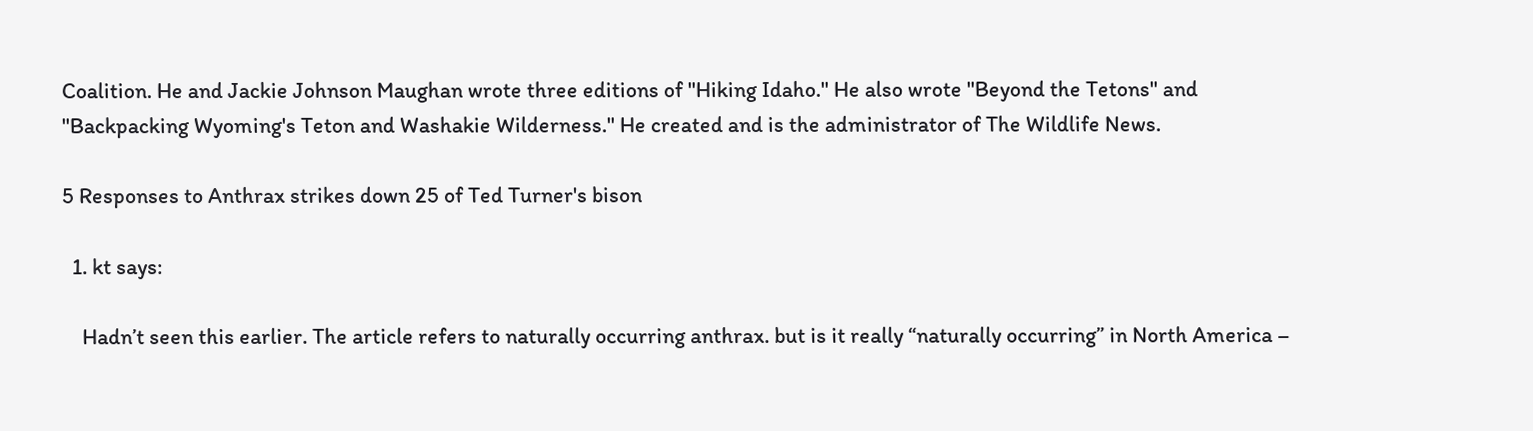Coalition. He and Jackie Johnson Maughan wrote three editions of "Hiking Idaho." He also wrote "Beyond the Tetons" and "Backpacking Wyoming's Teton and Washakie Wilderness." He created and is the administrator of The Wildlife News.

5 Responses to Anthrax strikes down 25 of Ted Turner's bison

  1. kt says:

    Hadn’t seen this earlier. The article refers to naturally occurring anthrax. but is it really “naturally occurring” in North America –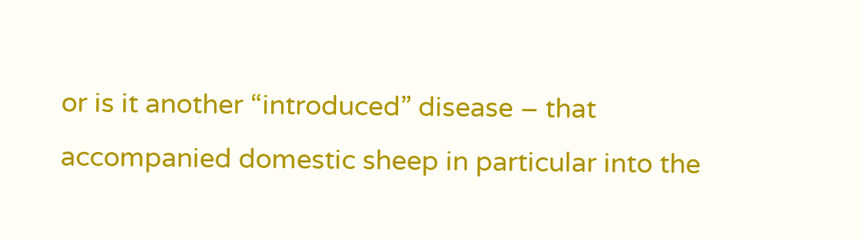or is it another “introduced” disease – that accompanied domestic sheep in particular into the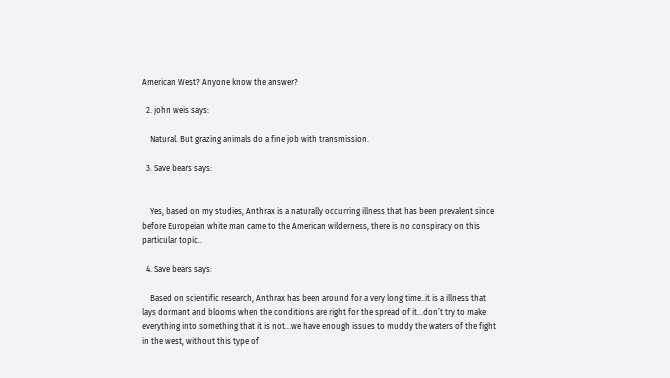American West? Anyone know the answer?

  2. john weis says:

    Natural. But grazing animals do a fine job with transmission.

  3. Save bears says:


    Yes, based on my studies, Anthrax is a naturally occurring illness that has been prevalent since before Europeian white man came to the American wilderness, there is no conspiracy on this particular topic..

  4. Save bears says:

    Based on scientific research, Anthrax has been around for a very long time..it is a illness that lays dormant and blooms when the conditions are right for the spread of it…don’t try to make everything into something that it is not…we have enough issues to muddy the waters of the fight in the west, without this type of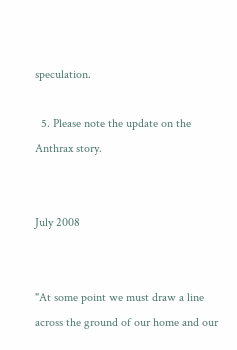speculation.

  5. Please note the update on the Anthrax story.


July 2008


"At some point we must draw a line across the ground of our home and our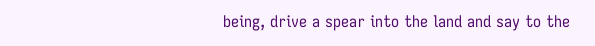being, drive a spear into the land and say to the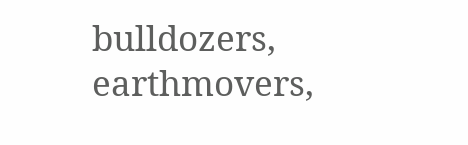bulldozers, earthmovers,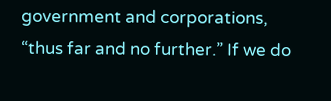government and corporations, “thus far and no further.” If we do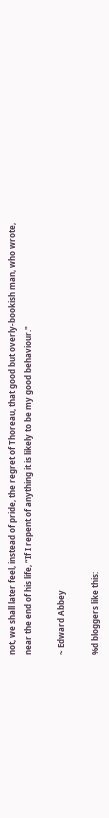not, we shall later feel, instead of pride, the regret of Thoreau, that good but overly-bookish man, who wrote, near the end of his life, “If I repent of anything it is likely to be my good behaviour."

~ Edward Abbey

%d bloggers like this: